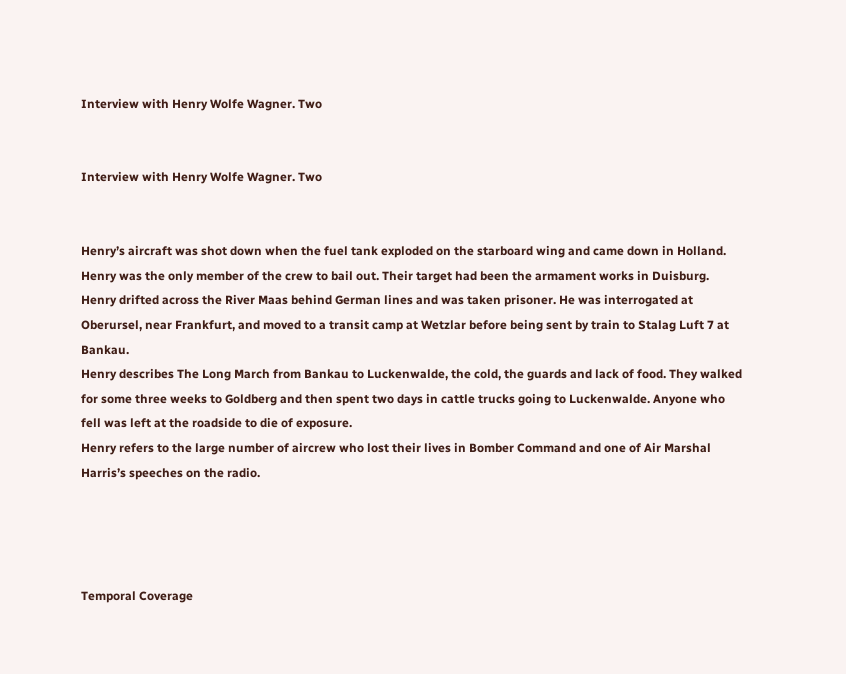Interview with Henry Wolfe Wagner. Two


Interview with Henry Wolfe Wagner. Two


Henry’s aircraft was shot down when the fuel tank exploded on the starboard wing and came down in Holland. Henry was the only member of the crew to bail out. Their target had been the armament works in Duisburg. Henry drifted across the River Maas behind German lines and was taken prisoner. He was interrogated at Oberursel, near Frankfurt, and moved to a transit camp at Wetzlar before being sent by train to Stalag Luft 7 at Bankau.
Henry describes The Long March from Bankau to Luckenwalde, the cold, the guards and lack of food. They walked for some three weeks to Goldberg and then spent two days in cattle trucks going to Luckenwalde. Anyone who fell was left at the roadside to die of exposure.
Henry refers to the large number of aircrew who lost their lives in Bomber Command and one of Air Marshal Harris’s speeches on the radio.




Temporal Coverage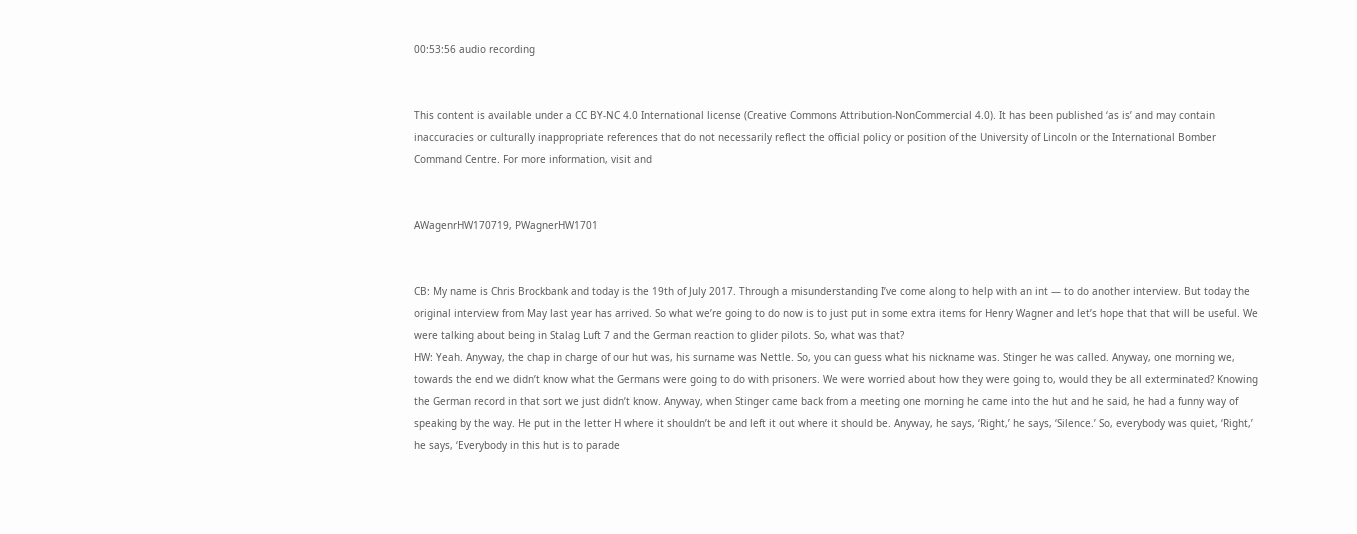00:53:56 audio recording


This content is available under a CC BY-NC 4.0 International license (Creative Commons Attribution-NonCommercial 4.0). It has been published ‘as is’ and may contain inaccuracies or culturally inappropriate references that do not necessarily reflect the official policy or position of the University of Lincoln or the International Bomber Command Centre. For more information, visit and


AWagenrHW170719, PWagnerHW1701


CB: My name is Chris Brockbank and today is the 19th of July 2017. Through a misunderstanding I’ve come along to help with an int — to do another interview. But today the original interview from May last year has arrived. So what we’re going to do now is to just put in some extra items for Henry Wagner and let’s hope that that will be useful. We were talking about being in Stalag Luft 7 and the German reaction to glider pilots. So, what was that?
HW: Yeah. Anyway, the chap in charge of our hut was, his surname was Nettle. So, you can guess what his nickname was. Stinger he was called. Anyway, one morning we, towards the end we didn’t know what the Germans were going to do with prisoners. We were worried about how they were going to, would they be all exterminated? Knowing the German record in that sort we just didn’t know. Anyway, when Stinger came back from a meeting one morning he came into the hut and he said, he had a funny way of speaking by the way. He put in the letter H where it shouldn’t be and left it out where it should be. Anyway, he says, ‘Right,’ he says, ‘Silence.’ So, everybody was quiet, ‘Right,’ he says, ‘Everybody in this hut is to parade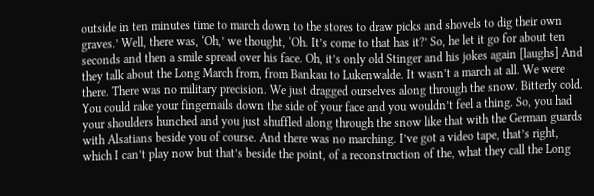outside in ten minutes time to march down to the stores to draw picks and shovels to dig their own graves.’ Well, there was, ‘Oh,’ we thought, ‘Oh. It’s come to that has it?’ So, he let it go for about ten seconds and then a smile spread over his face. Oh, it’s only old Stinger and his jokes again [laughs] And they talk about the Long March from, from Bankau to Lukenwalde. It wasn’t a march at all. We were there. There was no military precision. We just dragged ourselves along through the snow. Bitterly cold. You could rake your fingernails down the side of your face and you wouldn’t feel a thing. So, you had your shoulders hunched and you just shuffled along through the snow like that with the German guards with Alsatians beside you of course. And there was no marching. I’ve got a video tape, that’s right, which I can’t play now but that’s beside the point, of a reconstruction of the, what they call the Long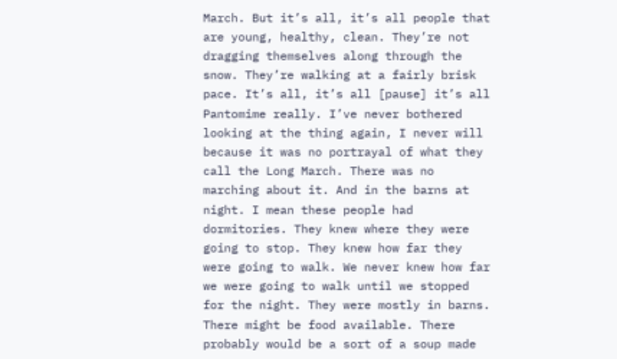March. But it’s all, it’s all people that are young, healthy, clean. They’re not dragging themselves along through the snow. They’re walking at a fairly brisk pace. It’s all, it’s all [pause] it’s all Pantomime really. I’ve never bothered looking at the thing again, I never will because it was no portrayal of what they call the Long March. There was no marching about it. And in the barns at night. I mean these people had dormitories. They knew where they were going to stop. They knew how far they were going to walk. We never knew how far we were going to walk until we stopped for the night. They were mostly in barns. There might be food available. There probably would be a sort of a soup made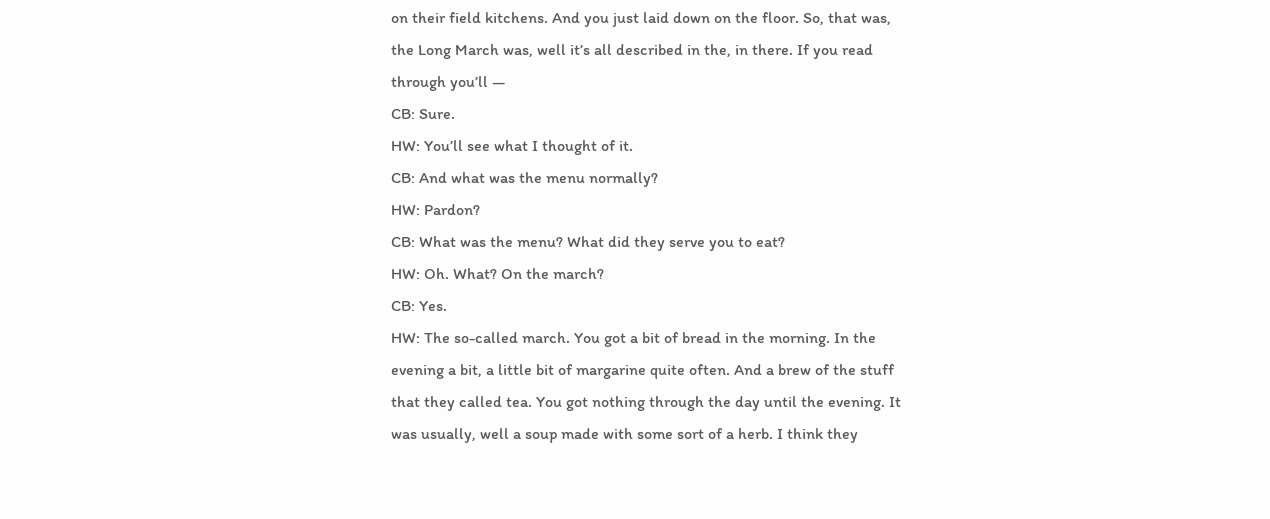on their field kitchens. And you just laid down on the floor. So, that was, the Long March was, well it’s all described in the, in there. If you read through you’ll —
CB: Sure.
HW: You’ll see what I thought of it.
CB: And what was the menu normally?
HW: Pardon?
CB: What was the menu? What did they serve you to eat?
HW: Oh. What? On the march?
CB: Yes.
HW: The so-called march. You got a bit of bread in the morning. In the evening a bit, a little bit of margarine quite often. And a brew of the stuff that they called tea. You got nothing through the day until the evening. It was usually, well a soup made with some sort of a herb. I think they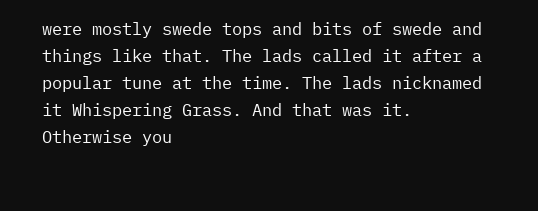were mostly swede tops and bits of swede and things like that. The lads called it after a popular tune at the time. The lads nicknamed it Whispering Grass. And that was it. Otherwise you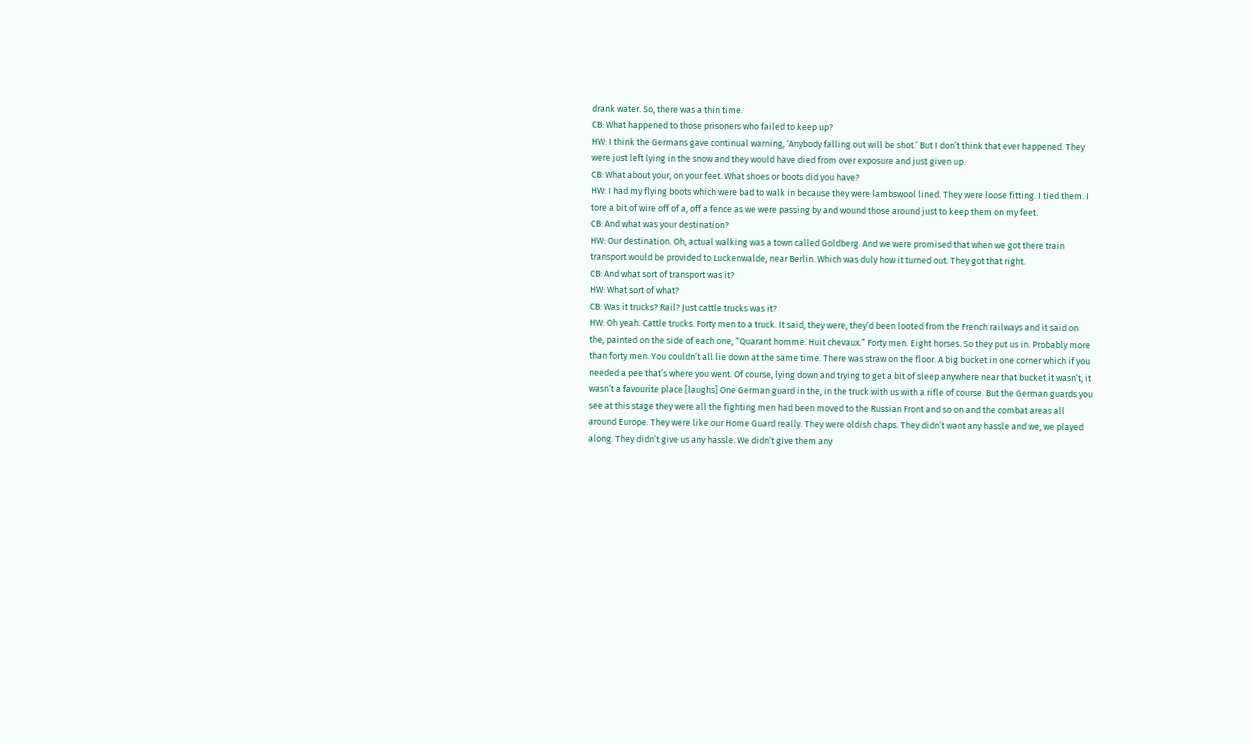drank water. So, there was a thin time.
CB: What happened to those prisoners who failed to keep up?
HW: I think the Germans gave continual warning, ‘Anybody falling out will be shot.’ But I don’t think that ever happened. They were just left lying in the snow and they would have died from over exposure and just given up.
CB: What about your, on your feet. What shoes or boots did you have?
HW: I had my flying boots which were bad to walk in because they were lambswool lined. They were loose fitting. I tied them. I tore a bit of wire off of a, off a fence as we were passing by and wound those around just to keep them on my feet.
CB: And what was your destination?
HW: Our destination. Oh, actual walking was a town called Goldberg. And we were promised that when we got there train transport would be provided to Luckenwalde, near Berlin. Which was duly how it turned out. They got that right.
CB: And what sort of transport was it?
HW: What sort of what?
CB: Was it trucks? Rail? Just cattle trucks was it?
HW: Oh yeah. Cattle trucks. Forty men to a truck. It said, they were, they’d been looted from the French railways and it said on the, painted on the side of each one, “Quarant homme. Huit chevaux.” Forty men. Eight horses. So they put us in. Probably more than forty men. You couldn’t all lie down at the same time. There was straw on the floor. A big bucket in one corner which if you needed a pee that’s where you went. Of course, lying down and trying to get a bit of sleep anywhere near that bucket it wasn’t, it wasn’t a favourite place [laughs] One German guard in the, in the truck with us with a rifle of course. But the German guards you see at this stage they were all the fighting men had been moved to the Russian Front and so on and the combat areas all around Europe. They were like our Home Guard really. They were oldish chaps. They didn’t want any hassle and we, we played along. They didn’t give us any hassle. We didn’t give them any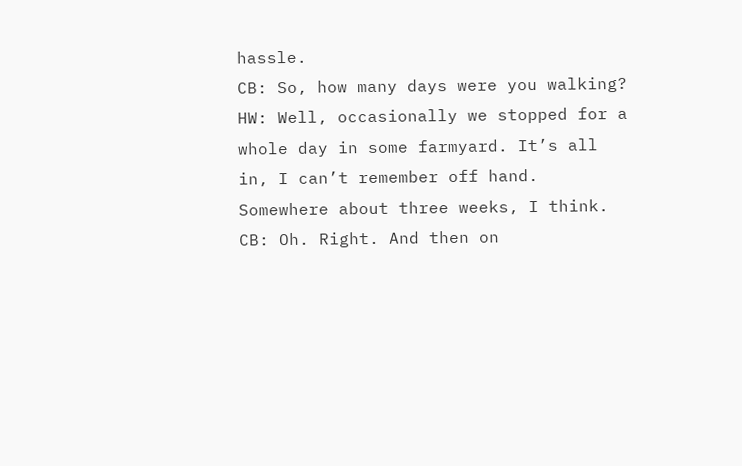hassle.
CB: So, how many days were you walking?
HW: Well, occasionally we stopped for a whole day in some farmyard. It’s all in, I can’t remember off hand. Somewhere about three weeks, I think.
CB: Oh. Right. And then on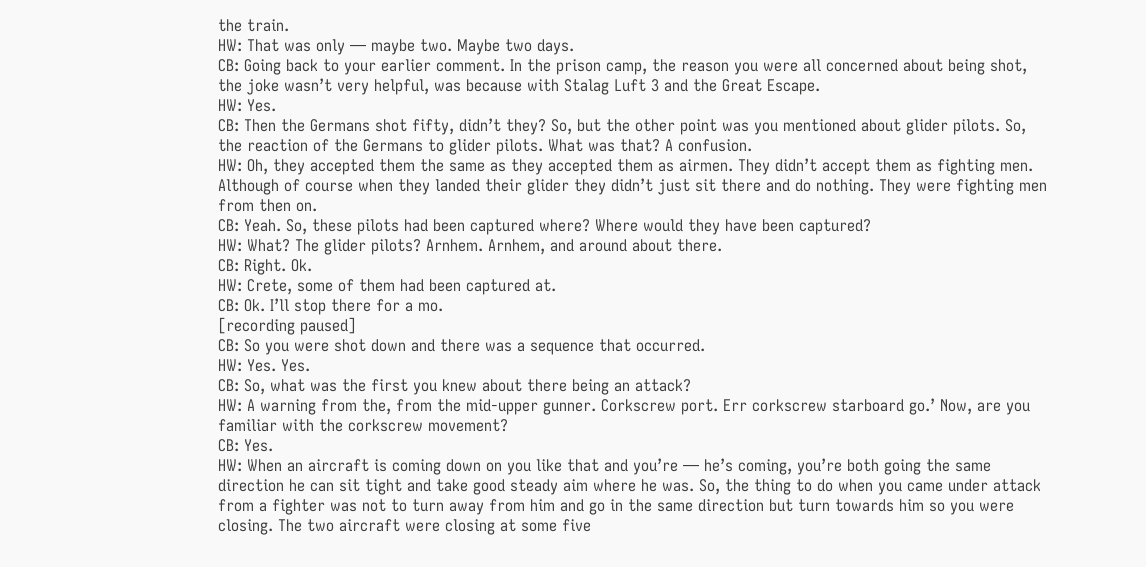the train.
HW: That was only — maybe two. Maybe two days.
CB: Going back to your earlier comment. In the prison camp, the reason you were all concerned about being shot, the joke wasn’t very helpful, was because with Stalag Luft 3 and the Great Escape.
HW: Yes.
CB: Then the Germans shot fifty, didn’t they? So, but the other point was you mentioned about glider pilots. So, the reaction of the Germans to glider pilots. What was that? A confusion.
HW: Oh, they accepted them the same as they accepted them as airmen. They didn’t accept them as fighting men. Although of course when they landed their glider they didn’t just sit there and do nothing. They were fighting men from then on.
CB: Yeah. So, these pilots had been captured where? Where would they have been captured?
HW: What? The glider pilots? Arnhem. Arnhem, and around about there.
CB: Right. Ok.
HW: Crete, some of them had been captured at.
CB: Ok. I’ll stop there for a mo.
[recording paused]
CB: So you were shot down and there was a sequence that occurred.
HW: Yes. Yes.
CB: So, what was the first you knew about there being an attack?
HW: A warning from the, from the mid-upper gunner. Corkscrew port. Err corkscrew starboard go.’ Now, are you familiar with the corkscrew movement?
CB: Yes.
HW: When an aircraft is coming down on you like that and you’re — he’s coming, you’re both going the same direction he can sit tight and take good steady aim where he was. So, the thing to do when you came under attack from a fighter was not to turn away from him and go in the same direction but turn towards him so you were closing. The two aircraft were closing at some five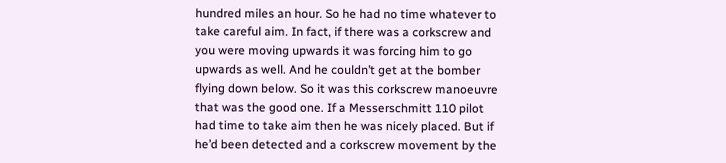hundred miles an hour. So he had no time whatever to take careful aim. In fact, if there was a corkscrew and you were moving upwards it was forcing him to go upwards as well. And he couldn’t get at the bomber flying down below. So it was this corkscrew manoeuvre that was the good one. If a Messerschmitt 110 pilot had time to take aim then he was nicely placed. But if he’d been detected and a corkscrew movement by the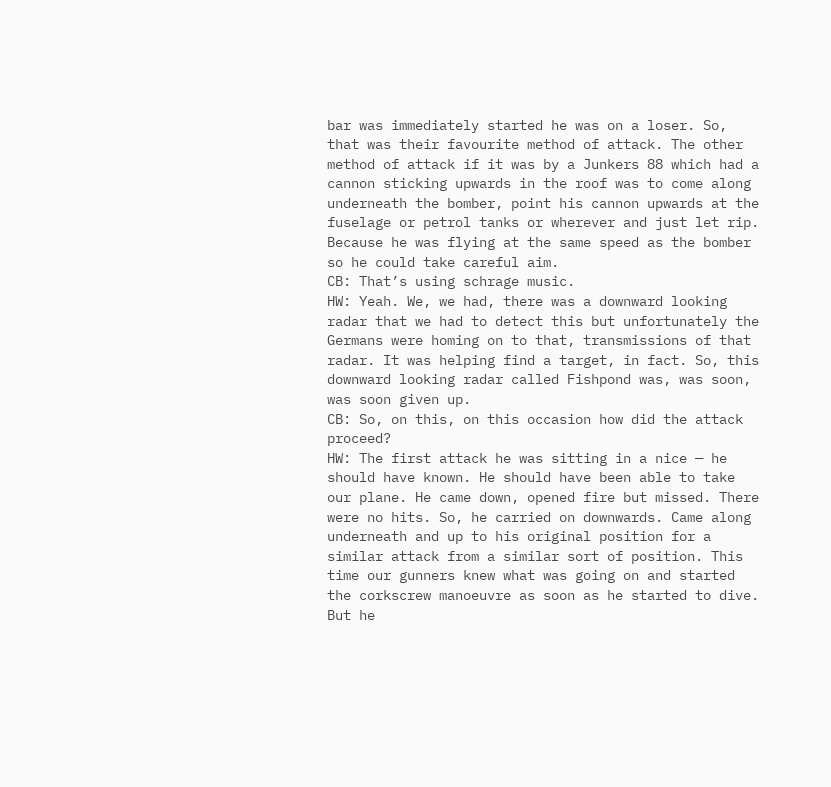bar was immediately started he was on a loser. So, that was their favourite method of attack. The other method of attack if it was by a Junkers 88 which had a cannon sticking upwards in the roof was to come along underneath the bomber, point his cannon upwards at the fuselage or petrol tanks or wherever and just let rip. Because he was flying at the same speed as the bomber so he could take careful aim.
CB: That’s using schrage music.
HW: Yeah. We, we had, there was a downward looking radar that we had to detect this but unfortunately the Germans were homing on to that, transmissions of that radar. It was helping find a target, in fact. So, this downward looking radar called Fishpond was, was soon, was soon given up.
CB: So, on this, on this occasion how did the attack proceed?
HW: The first attack he was sitting in a nice — he should have known. He should have been able to take our plane. He came down, opened fire but missed. There were no hits. So, he carried on downwards. Came along underneath and up to his original position for a similar attack from a similar sort of position. This time our gunners knew what was going on and started the corkscrew manoeuvre as soon as he started to dive. But he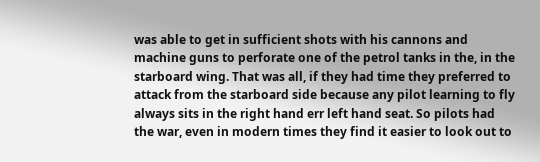was able to get in sufficient shots with his cannons and machine guns to perforate one of the petrol tanks in the, in the starboard wing. That was all, if they had time they preferred to attack from the starboard side because any pilot learning to fly always sits in the right hand err left hand seat. So pilots had the war, even in modern times they find it easier to look out to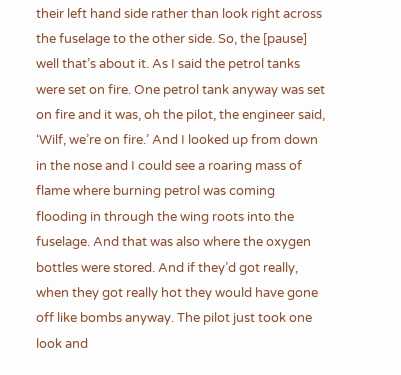their left hand side rather than look right across the fuselage to the other side. So, the [pause] well that’s about it. As I said the petrol tanks were set on fire. One petrol tank anyway was set on fire and it was, oh the pilot, the engineer said, ‘Wilf, we’re on fire.’ And I looked up from down in the nose and I could see a roaring mass of flame where burning petrol was coming flooding in through the wing roots into the fuselage. And that was also where the oxygen bottles were stored. And if they’d got really, when they got really hot they would have gone off like bombs anyway. The pilot just took one look and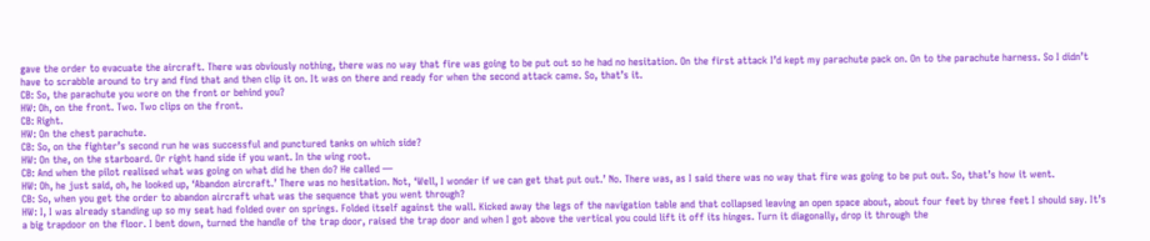gave the order to evacuate the aircraft. There was obviously nothing, there was no way that fire was going to be put out so he had no hesitation. On the first attack I’d kept my parachute pack on. On to the parachute harness. So I didn’t have to scrabble around to try and find that and then clip it on. It was on there and ready for when the second attack came. So, that’s it.
CB: So, the parachute you wore on the front or behind you?
HW: Oh, on the front. Two. Two clips on the front.
CB: Right.
HW: On the chest parachute.
CB: So, on the fighter’s second run he was successful and punctured tanks on which side?
HW: On the, on the starboard. Or right hand side if you want. In the wing root.
CB: And when the pilot realised what was going on what did he then do? He called —
HW: Oh, he just said, oh, he looked up, ‘Abandon aircraft.’ There was no hesitation. Not, ‘Well, I wonder if we can get that put out.’ No. There was, as I said there was no way that fire was going to be put out. So, that’s how it went.
CB: So, when you get the order to abandon aircraft what was the sequence that you went through?
HW: I, I was already standing up so my seat had folded over on springs. Folded itself against the wall. Kicked away the legs of the navigation table and that collapsed leaving an open space about, about four feet by three feet I should say. It’s a big trapdoor on the floor. I bent down, turned the handle of the trap door, raised the trap door and when I got above the vertical you could lift it off its hinges. Turn it diagonally, drop it through the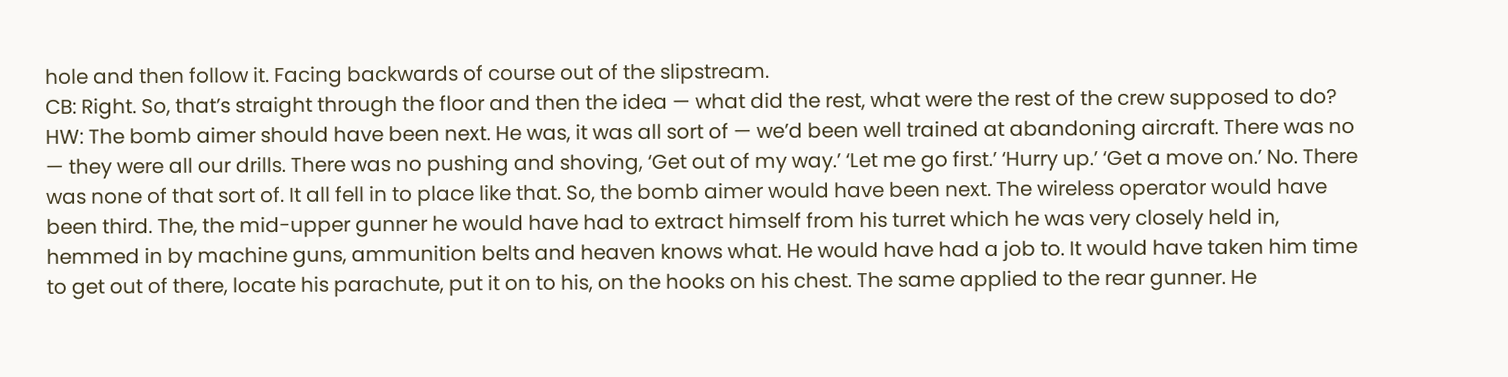hole and then follow it. Facing backwards of course out of the slipstream.
CB: Right. So, that’s straight through the floor and then the idea — what did the rest, what were the rest of the crew supposed to do?
HW: The bomb aimer should have been next. He was, it was all sort of — we’d been well trained at abandoning aircraft. There was no — they were all our drills. There was no pushing and shoving, ‘Get out of my way.’ ‘Let me go first.’ ‘Hurry up.’ ‘Get a move on.’ No. There was none of that sort of. It all fell in to place like that. So, the bomb aimer would have been next. The wireless operator would have been third. The, the mid-upper gunner he would have had to extract himself from his turret which he was very closely held in, hemmed in by machine guns, ammunition belts and heaven knows what. He would have had a job to. It would have taken him time to get out of there, locate his parachute, put it on to his, on the hooks on his chest. The same applied to the rear gunner. He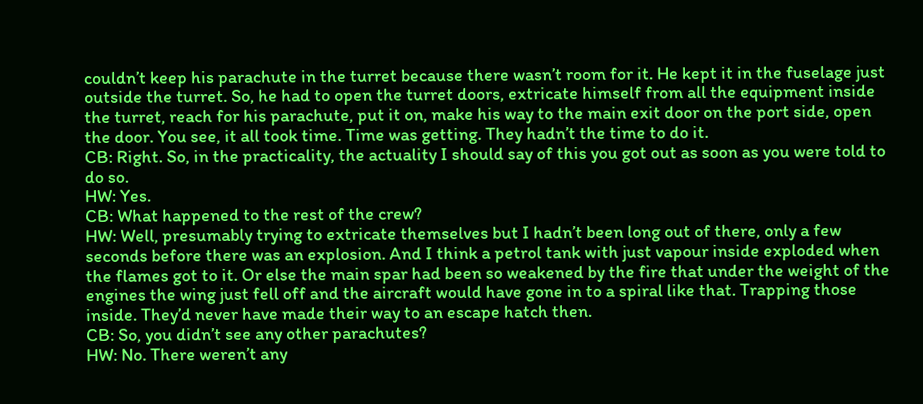couldn’t keep his parachute in the turret because there wasn’t room for it. He kept it in the fuselage just outside the turret. So, he had to open the turret doors, extricate himself from all the equipment inside the turret, reach for his parachute, put it on, make his way to the main exit door on the port side, open the door. You see, it all took time. Time was getting. They hadn’t the time to do it.
CB: Right. So, in the practicality, the actuality I should say of this you got out as soon as you were told to do so.
HW: Yes.
CB: What happened to the rest of the crew?
HW: Well, presumably trying to extricate themselves but I hadn’t been long out of there, only a few seconds before there was an explosion. And I think a petrol tank with just vapour inside exploded when the flames got to it. Or else the main spar had been so weakened by the fire that under the weight of the engines the wing just fell off and the aircraft would have gone in to a spiral like that. Trapping those inside. They’d never have made their way to an escape hatch then.
CB: So, you didn’t see any other parachutes?
HW: No. There weren’t any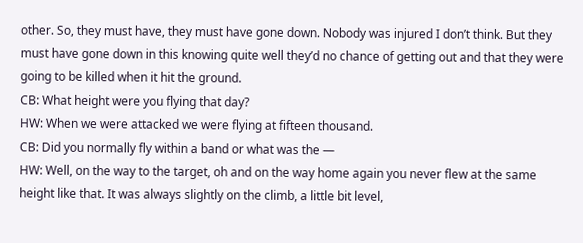other. So, they must have, they must have gone down. Nobody was injured I don’t think. But they must have gone down in this knowing quite well they’d no chance of getting out and that they were going to be killed when it hit the ground.
CB: What height were you flying that day?
HW: When we were attacked we were flying at fifteen thousand.
CB: Did you normally fly within a band or what was the —
HW: Well, on the way to the target, oh and on the way home again you never flew at the same height like that. It was always slightly on the climb, a little bit level,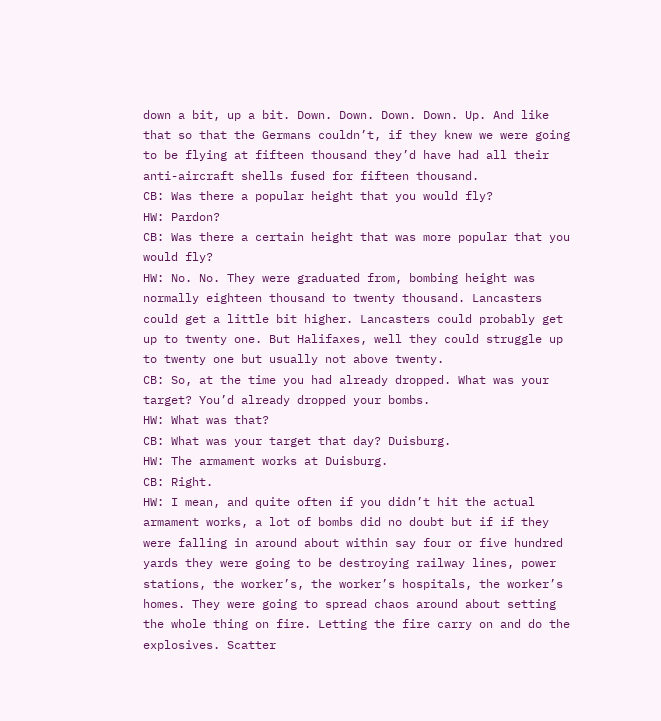down a bit, up a bit. Down. Down. Down. Down. Up. And like that so that the Germans couldn’t, if they knew we were going to be flying at fifteen thousand they’d have had all their anti-aircraft shells fused for fifteen thousand.
CB: Was there a popular height that you would fly?
HW: Pardon?
CB: Was there a certain height that was more popular that you would fly?
HW: No. No. They were graduated from, bombing height was normally eighteen thousand to twenty thousand. Lancasters could get a little bit higher. Lancasters could probably get up to twenty one. But Halifaxes, well they could struggle up to twenty one but usually not above twenty.
CB: So, at the time you had already dropped. What was your target? You’d already dropped your bombs.
HW: What was that?
CB: What was your target that day? Duisburg.
HW: The armament works at Duisburg.
CB: Right.
HW: I mean, and quite often if you didn’t hit the actual armament works, a lot of bombs did no doubt but if if they were falling in around about within say four or five hundred yards they were going to be destroying railway lines, power stations, the worker’s, the worker’s hospitals, the worker’s homes. They were going to spread chaos around about setting the whole thing on fire. Letting the fire carry on and do the explosives. Scatter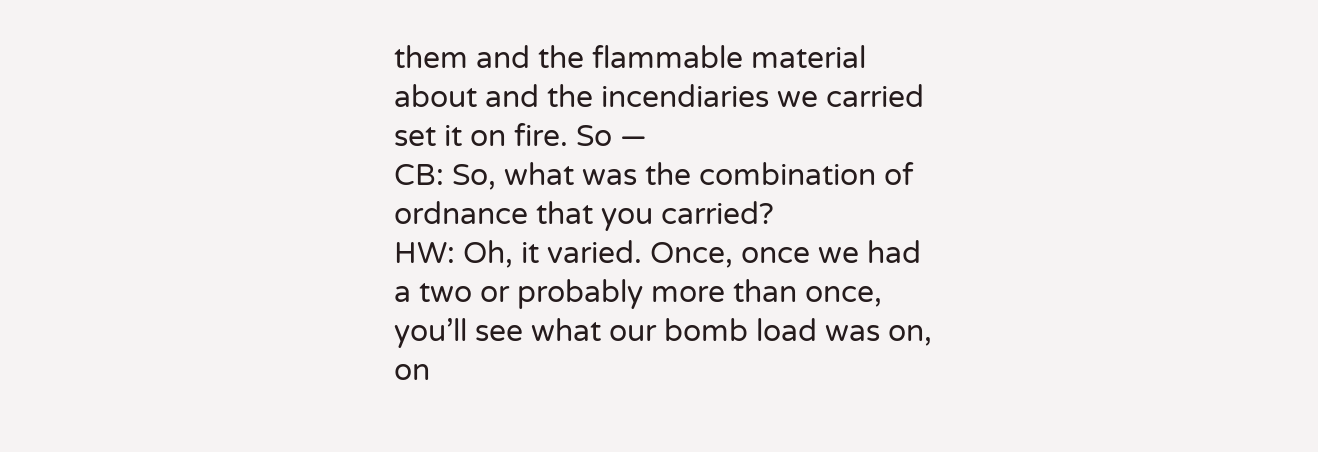them and the flammable material about and the incendiaries we carried set it on fire. So —
CB: So, what was the combination of ordnance that you carried?
HW: Oh, it varied. Once, once we had a two or probably more than once, you’ll see what our bomb load was on, on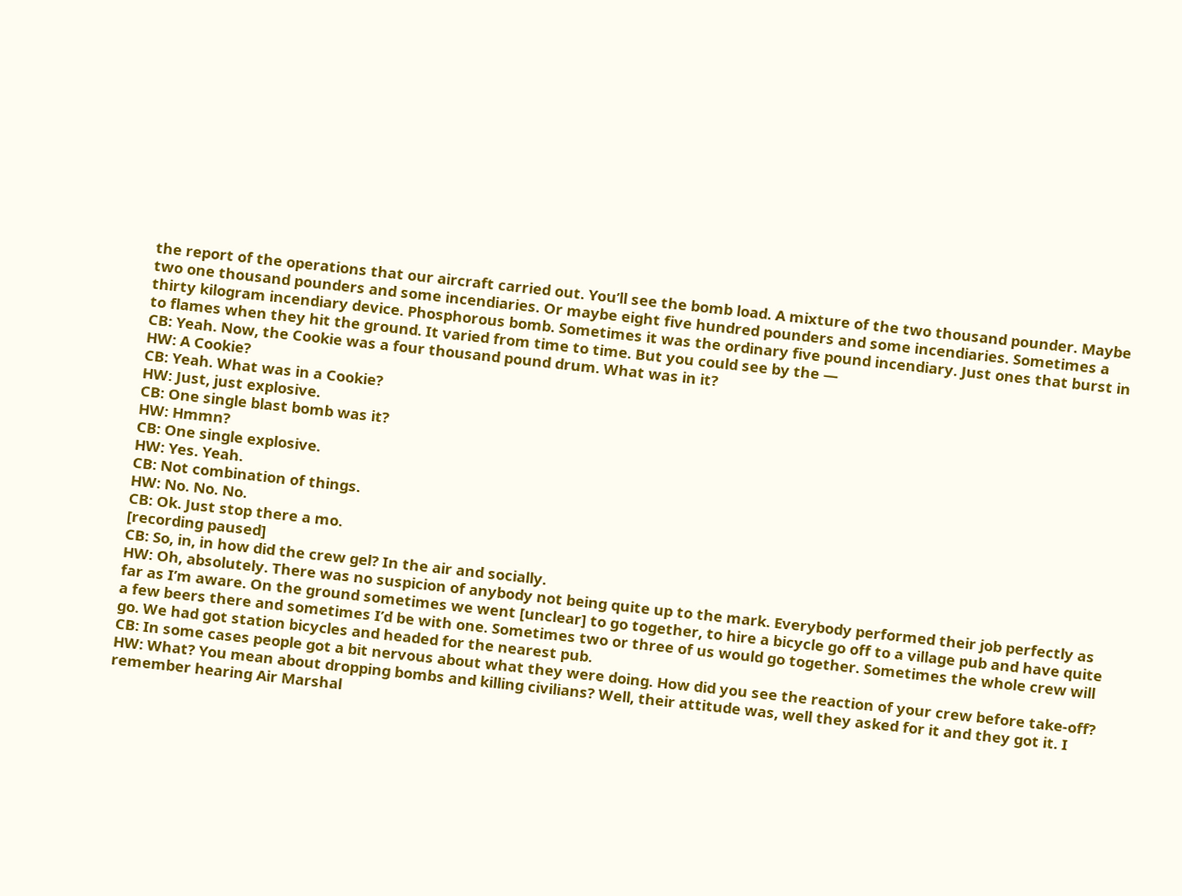the report of the operations that our aircraft carried out. You’ll see the bomb load. A mixture of the two thousand pounder. Maybe two one thousand pounders and some incendiaries. Or maybe eight five hundred pounders and some incendiaries. Sometimes a thirty kilogram incendiary device. Phosphorous bomb. Sometimes it was the ordinary five pound incendiary. Just ones that burst in to flames when they hit the ground. It varied from time to time. But you could see by the —
CB: Yeah. Now, the Cookie was a four thousand pound drum. What was in it?
HW: A Cookie?
CB: Yeah. What was in a Cookie?
HW: Just, just explosive.
CB: One single blast bomb was it?
HW: Hmmn?
CB: One single explosive.
HW: Yes. Yeah.
CB: Not combination of things.
HW: No. No. No.
CB: Ok. Just stop there a mo.
[recording paused]
CB: So, in, in how did the crew gel? In the air and socially.
HW: Oh, absolutely. There was no suspicion of anybody not being quite up to the mark. Everybody performed their job perfectly as far as I’m aware. On the ground sometimes we went [unclear] to go together, to hire a bicycle go off to a village pub and have quite a few beers there and sometimes I’d be with one. Sometimes two or three of us would go together. Sometimes the whole crew will go. We had got station bicycles and headed for the nearest pub.
CB: In some cases people got a bit nervous about what they were doing. How did you see the reaction of your crew before take-off?
HW: What? You mean about dropping bombs and killing civilians? Well, their attitude was, well they asked for it and they got it. I remember hearing Air Marshal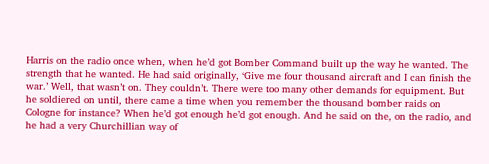Harris on the radio once when, when he’d got Bomber Command built up the way he wanted. The strength that he wanted. He had said originally, ‘Give me four thousand aircraft and I can finish the war.’ Well, that wasn’t on. They couldn’t. There were too many other demands for equipment. But he soldiered on until, there came a time when you remember the thousand bomber raids on Cologne for instance? When he’d got enough he’d got enough. And he said on the, on the radio, and he had a very Churchillian way of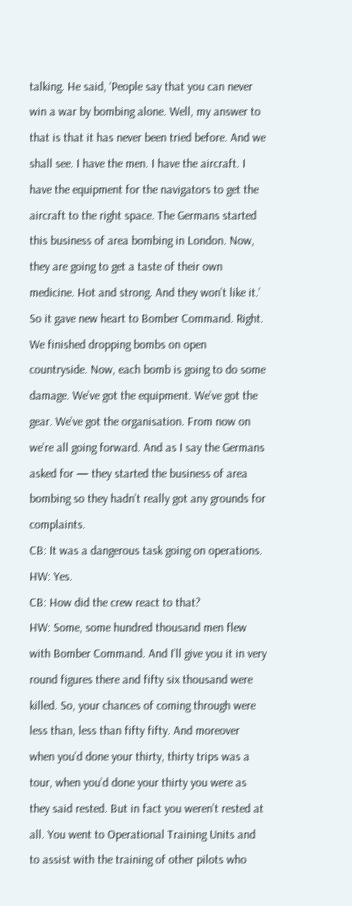talking. He said, ‘People say that you can never win a war by bombing alone. Well, my answer to that is that it has never been tried before. And we shall see. I have the men. I have the aircraft. I have the equipment for the navigators to get the aircraft to the right space. The Germans started this business of area bombing in London. Now, they are going to get a taste of their own medicine. Hot and strong. And they won’t like it.’ So it gave new heart to Bomber Command. Right. We finished dropping bombs on open countryside. Now, each bomb is going to do some damage. We’ve got the equipment. We’ve got the gear. We’ve got the organisation. From now on we’re all going forward. And as I say the Germans asked for — they started the business of area bombing so they hadn’t really got any grounds for complaints.
CB: It was a dangerous task going on operations.
HW: Yes.
CB: How did the crew react to that?
HW: Some, some hundred thousand men flew with Bomber Command. And I’ll give you it in very round figures there and fifty six thousand were killed. So, your chances of coming through were less than, less than fifty fifty. And moreover when you’d done your thirty, thirty trips was a tour, when you’d done your thirty you were as they said rested. But in fact you weren’t rested at all. You went to Operational Training Units and to assist with the training of other pilots who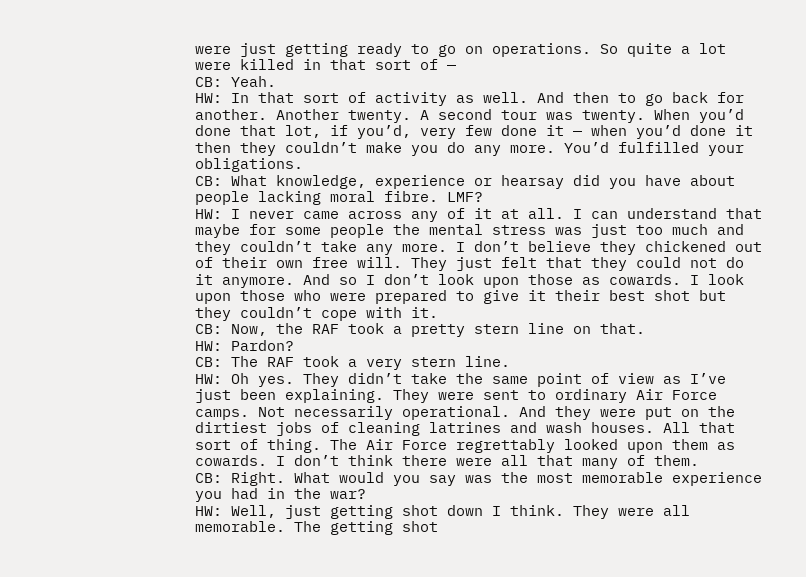were just getting ready to go on operations. So quite a lot were killed in that sort of —
CB: Yeah.
HW: In that sort of activity as well. And then to go back for another. Another twenty. A second tour was twenty. When you’d done that lot, if you’d, very few done it — when you’d done it then they couldn’t make you do any more. You’d fulfilled your obligations.
CB: What knowledge, experience or hearsay did you have about people lacking moral fibre. LMF?
HW: I never came across any of it at all. I can understand that maybe for some people the mental stress was just too much and they couldn’t take any more. I don’t believe they chickened out of their own free will. They just felt that they could not do it anymore. And so I don’t look upon those as cowards. I look upon those who were prepared to give it their best shot but they couldn’t cope with it.
CB: Now, the RAF took a pretty stern line on that.
HW: Pardon?
CB: The RAF took a very stern line.
HW: Oh yes. They didn’t take the same point of view as I’ve just been explaining. They were sent to ordinary Air Force camps. Not necessarily operational. And they were put on the dirtiest jobs of cleaning latrines and wash houses. All that sort of thing. The Air Force regrettably looked upon them as cowards. I don’t think there were all that many of them.
CB: Right. What would you say was the most memorable experience you had in the war?
HW: Well, just getting shot down I think. They were all memorable. The getting shot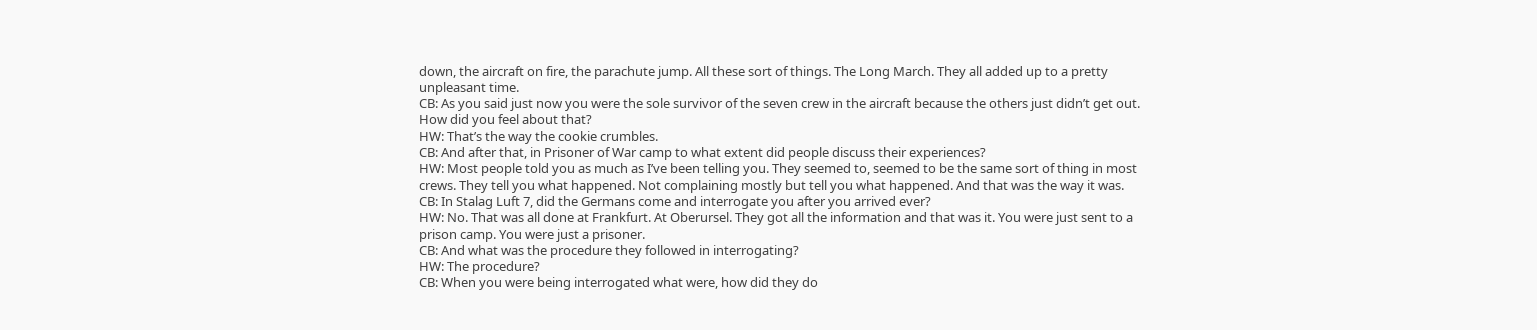down, the aircraft on fire, the parachute jump. All these sort of things. The Long March. They all added up to a pretty unpleasant time.
CB: As you said just now you were the sole survivor of the seven crew in the aircraft because the others just didn’t get out. How did you feel about that?
HW: That’s the way the cookie crumbles.
CB: And after that, in Prisoner of War camp to what extent did people discuss their experiences?
HW: Most people told you as much as I’ve been telling you. They seemed to, seemed to be the same sort of thing in most crews. They tell you what happened. Not complaining mostly but tell you what happened. And that was the way it was.
CB: In Stalag Luft 7, did the Germans come and interrogate you after you arrived ever?
HW: No. That was all done at Frankfurt. At Oberursel. They got all the information and that was it. You were just sent to a prison camp. You were just a prisoner.
CB: And what was the procedure they followed in interrogating?
HW: The procedure?
CB: When you were being interrogated what were, how did they do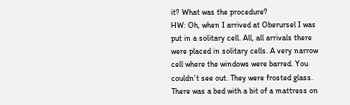it? What was the procedure?
HW: Oh, when I arrived at Oberursel I was put in a solitary cell. All, all arrivals there were placed in solitary cells. A very narrow cell where the windows were barred. You couldn’t see out. They were frosted glass. There was a bed with a bit of a mattress on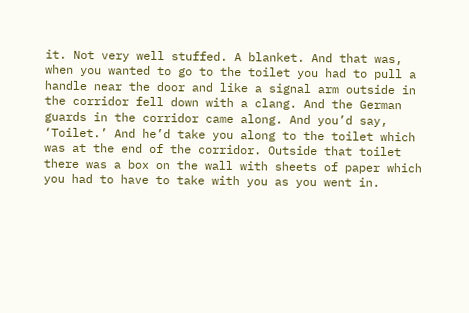it. Not very well stuffed. A blanket. And that was, when you wanted to go to the toilet you had to pull a handle near the door and like a signal arm outside in the corridor fell down with a clang. And the German guards in the corridor came along. And you’d say, ‘Toilet.’ And he’d take you along to the toilet which was at the end of the corridor. Outside that toilet there was a box on the wall with sheets of paper which you had to have to take with you as you went in.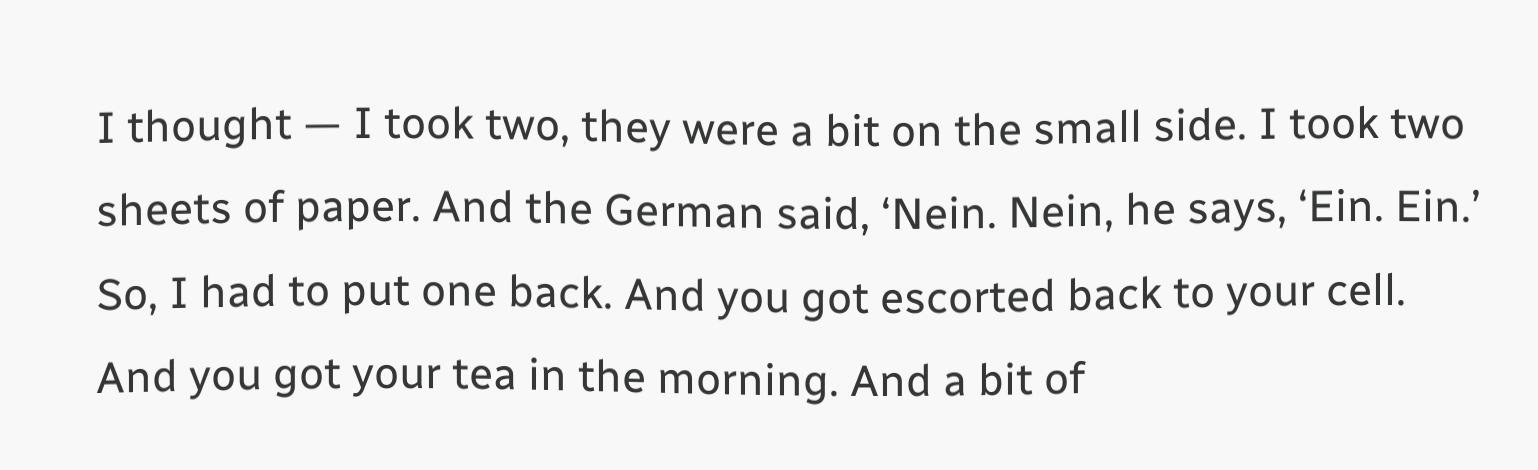I thought — I took two, they were a bit on the small side. I took two sheets of paper. And the German said, ‘Nein. Nein, he says, ‘Ein. Ein.’ So, I had to put one back. And you got escorted back to your cell. And you got your tea in the morning. And a bit of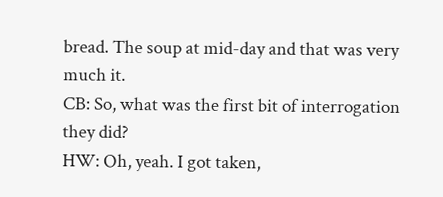bread. The soup at mid-day and that was very much it.
CB: So, what was the first bit of interrogation they did?
HW: Oh, yeah. I got taken,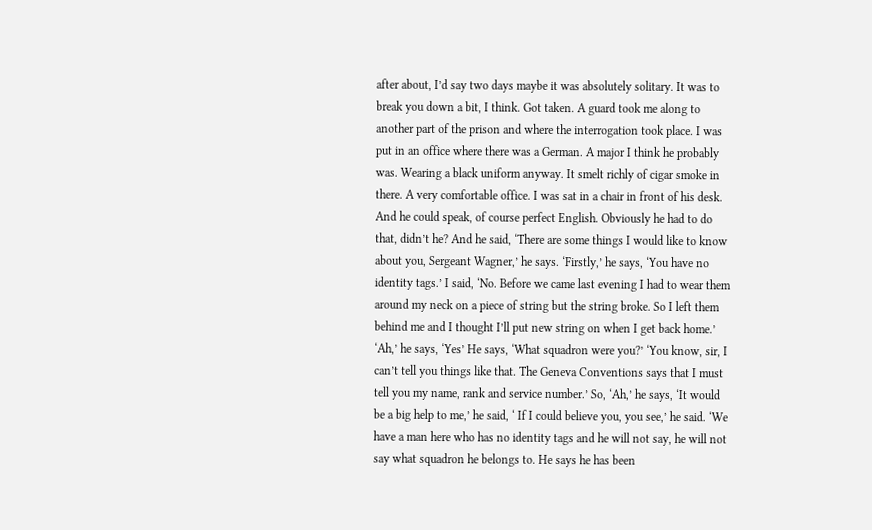after about, I’d say two days maybe it was absolutely solitary. It was to break you down a bit, I think. Got taken. A guard took me along to another part of the prison and where the interrogation took place. I was put in an office where there was a German. A major I think he probably was. Wearing a black uniform anyway. It smelt richly of cigar smoke in there. A very comfortable office. I was sat in a chair in front of his desk. And he could speak, of course perfect English. Obviously he had to do that, didn’t he? And he said, ‘There are some things I would like to know about you, Sergeant Wagner,’ he says. ‘Firstly,’ he says, ‘You have no identity tags.’ I said, ‘No. Before we came last evening I had to wear them around my neck on a piece of string but the string broke. So I left them behind me and I thought I’ll put new string on when I get back home.’ ‘Ah,’ he says, ‘Yes’ He says, ‘What squadron were you?’ ‘You know, sir, I can’t tell you things like that. The Geneva Conventions says that I must tell you my name, rank and service number.’ So, ‘Ah,’ he says, ‘It would be a big help to me,’ he said, ‘ If I could believe you, you see,’ he said. ‘We have a man here who has no identity tags and he will not say, he will not say what squadron he belongs to. He says he has been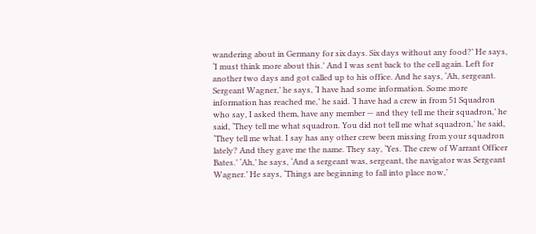wandering about in Germany for six days. Six days without any food?’ He says, ‘I must think more about this.’ And I was sent back to the cell again. Left for another two days and got called up to his office. And he says, ‘Ah, sergeant. Sergeant Wagner,’ he says, ‘I have had some information. Some more information has reached me,’ he said. ‘I have had a crew in from 51 Squadron who say, I asked them, have any member — and they tell me their squadron,’ he said, ‘They tell me what squadron. You did not tell me what squadron,’ he said, ‘They tell me what. I say has any other crew been missing from your squadron lately? And they gave me the name. They say, ‘Yes. The crew of Warrant Officer Bates.’ ‘Ah,’ he says, ‘And a sergeant was, sergeant, the navigator was Sergeant Wagner.’ He says, ‘Things are beginning to fall into place now,’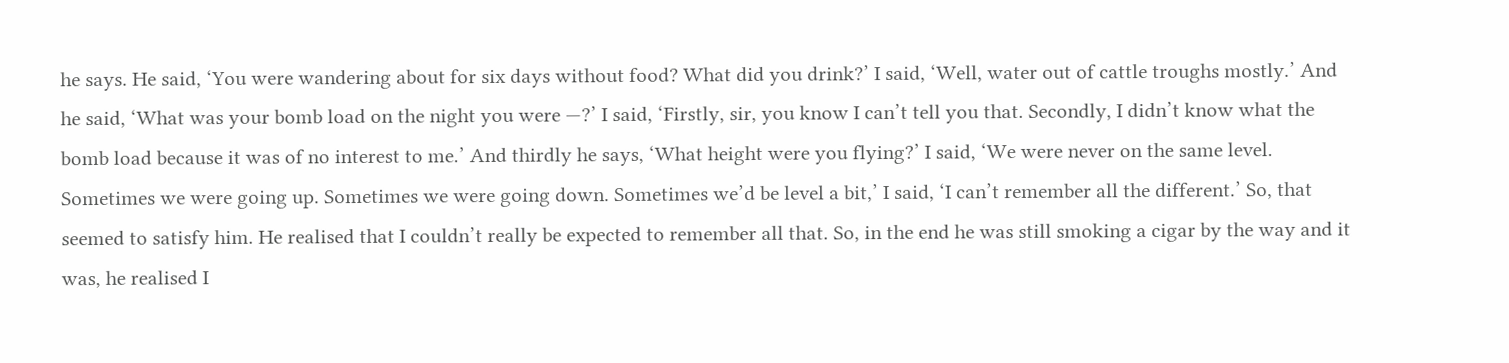he says. He said, ‘You were wandering about for six days without food? What did you drink?’ I said, ‘Well, water out of cattle troughs mostly.’ And he said, ‘What was your bomb load on the night you were —?’ I said, ‘Firstly, sir, you know I can’t tell you that. Secondly, I didn’t know what the bomb load because it was of no interest to me.’ And thirdly he says, ‘What height were you flying?’ I said, ‘We were never on the same level. Sometimes we were going up. Sometimes we were going down. Sometimes we’d be level a bit,’ I said, ‘I can’t remember all the different.’ So, that seemed to satisfy him. He realised that I couldn’t really be expected to remember all that. So, in the end he was still smoking a cigar by the way and it was, he realised I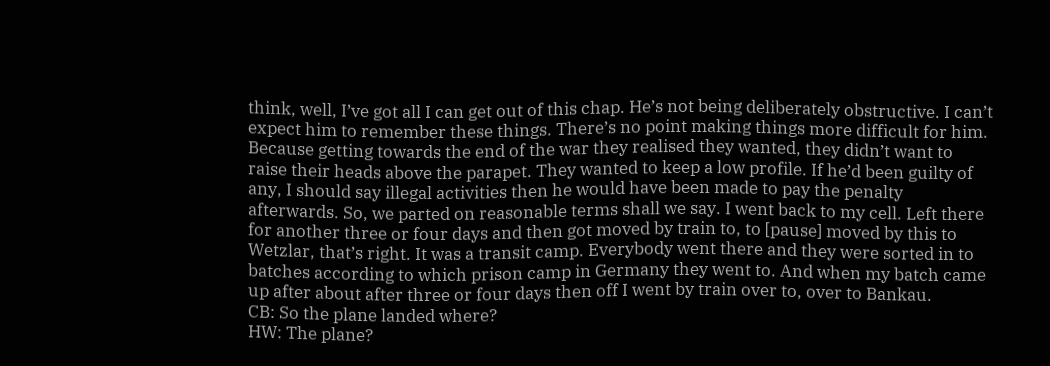think, well, I’ve got all I can get out of this chap. He’s not being deliberately obstructive. I can’t expect him to remember these things. There’s no point making things more difficult for him. Because getting towards the end of the war they realised they wanted, they didn’t want to raise their heads above the parapet. They wanted to keep a low profile. If he’d been guilty of any, I should say illegal activities then he would have been made to pay the penalty afterwards. So, we parted on reasonable terms shall we say. I went back to my cell. Left there for another three or four days and then got moved by train to, to [pause] moved by this to Wetzlar, that’s right. It was a transit camp. Everybody went there and they were sorted in to batches according to which prison camp in Germany they went to. And when my batch came up after about after three or four days then off I went by train over to, over to Bankau.
CB: So the plane landed where?
HW: The plane?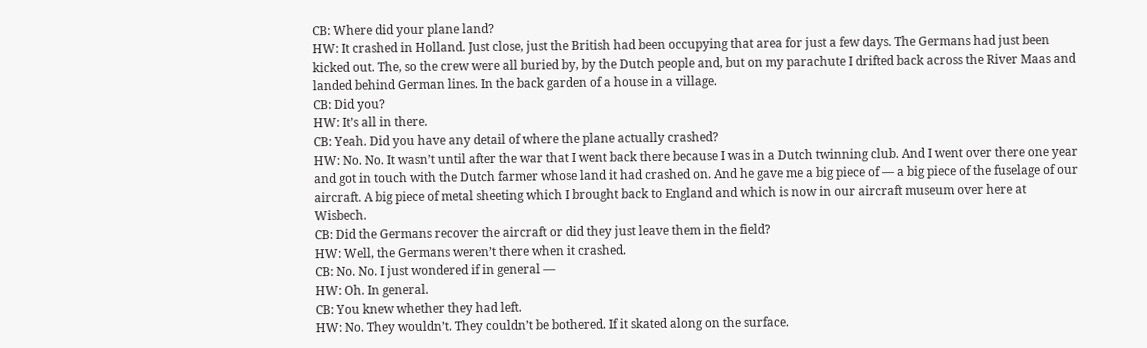CB: Where did your plane land?
HW: It crashed in Holland. Just close, just the British had been occupying that area for just a few days. The Germans had just been kicked out. The, so the crew were all buried by, by the Dutch people and, but on my parachute I drifted back across the River Maas and landed behind German lines. In the back garden of a house in a village.
CB: Did you?
HW: It’s all in there.
CB: Yeah. Did you have any detail of where the plane actually crashed?
HW: No. No. It wasn’t until after the war that I went back there because I was in a Dutch twinning club. And I went over there one year and got in touch with the Dutch farmer whose land it had crashed on. And he gave me a big piece of — a big piece of the fuselage of our aircraft. A big piece of metal sheeting which I brought back to England and which is now in our aircraft museum over here at Wisbech.
CB: Did the Germans recover the aircraft or did they just leave them in the field?
HW: Well, the Germans weren’t there when it crashed.
CB: No. No. I just wondered if in general —
HW: Oh. In general.
CB: You knew whether they had left.
HW: No. They wouldn’t. They couldn’t be bothered. If it skated along on the surface.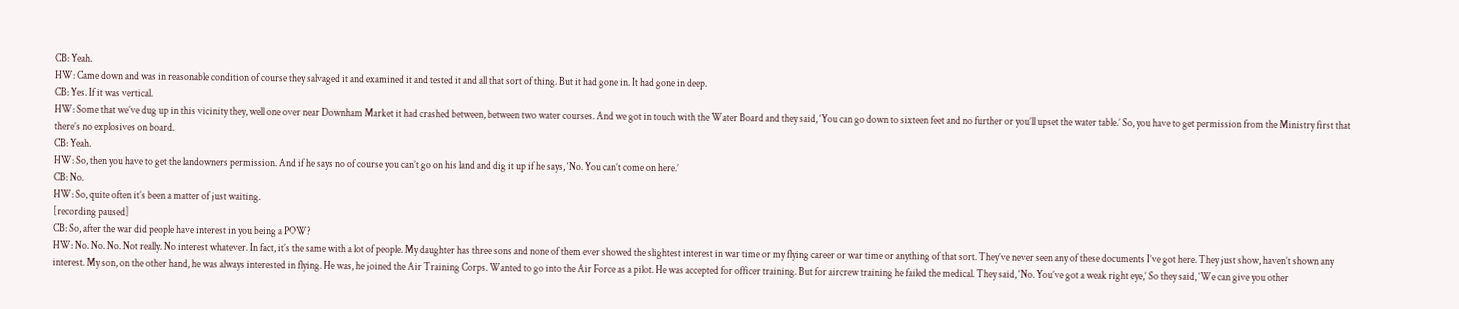CB: Yeah.
HW: Came down and was in reasonable condition of course they salvaged it and examined it and tested it and all that sort of thing. But it had gone in. It had gone in deep.
CB: Yes. If it was vertical.
HW: Some that we’ve dug up in this vicinity they, well one over near Downham Market it had crashed between, between two water courses. And we got in touch with the Water Board and they said, ‘You can go down to sixteen feet and no further or you’ll upset the water table.’ So, you have to get permission from the Ministry first that there’s no explosives on board.
CB: Yeah.
HW: So, then you have to get the landowners permission. And if he says no of course you can’t go on his land and dig it up if he says, ‘No. You can’t come on here.’
CB: No.
HW: So, quite often it’s been a matter of just waiting.
[recording paused]
CB: So, after the war did people have interest in you being a POW?
HW: No. No. No. Not really. No interest whatever. In fact, it’s the same with a lot of people. My daughter has three sons and none of them ever showed the slightest interest in war time or my flying career or war time or anything of that sort. They’ve never seen any of these documents I’ve got here. They just show, haven’t shown any interest. My son, on the other hand, he was always interested in flying. He was, he joined the Air Training Corps. Wanted to go into the Air Force as a pilot. He was accepted for officer training. But for aircrew training he failed the medical. They said, ‘No. You’ve got a weak right eye,’ So they said, ‘We can give you other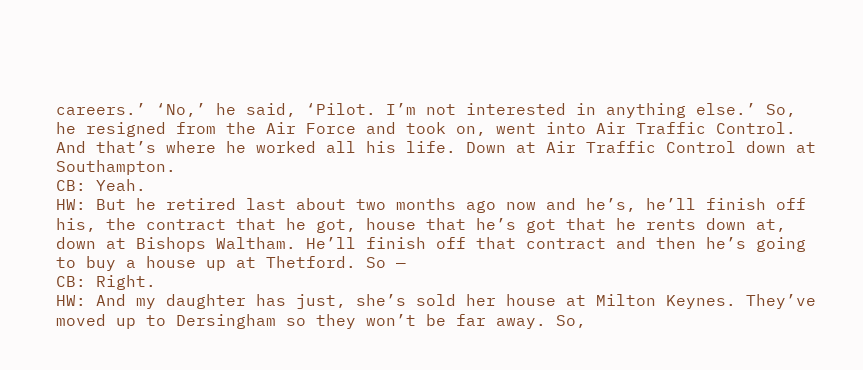careers.’ ‘No,’ he said, ‘Pilot. I’m not interested in anything else.’ So, he resigned from the Air Force and took on, went into Air Traffic Control. And that’s where he worked all his life. Down at Air Traffic Control down at Southampton.
CB: Yeah.
HW: But he retired last about two months ago now and he’s, he’ll finish off his, the contract that he got, house that he’s got that he rents down at, down at Bishops Waltham. He’ll finish off that contract and then he’s going to buy a house up at Thetford. So —
CB: Right.
HW: And my daughter has just, she’s sold her house at Milton Keynes. They’ve moved up to Dersingham so they won’t be far away. So,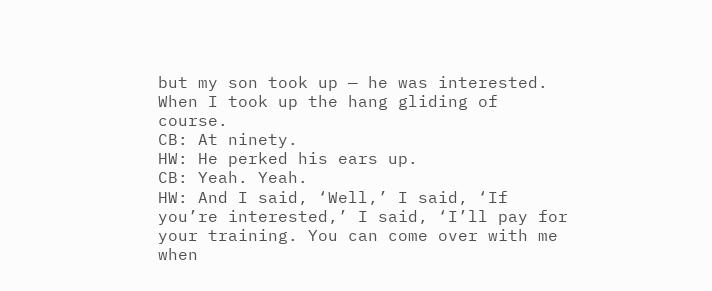but my son took up — he was interested. When I took up the hang gliding of course.
CB: At ninety.
HW: He perked his ears up.
CB: Yeah. Yeah.
HW: And I said, ‘Well,’ I said, ‘If you’re interested,’ I said, ‘I’ll pay for your training. You can come over with me when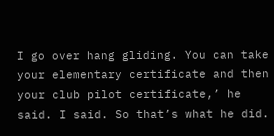I go over hang gliding. You can take your elementary certificate and then your club pilot certificate,’ he said. I said. So that’s what he did.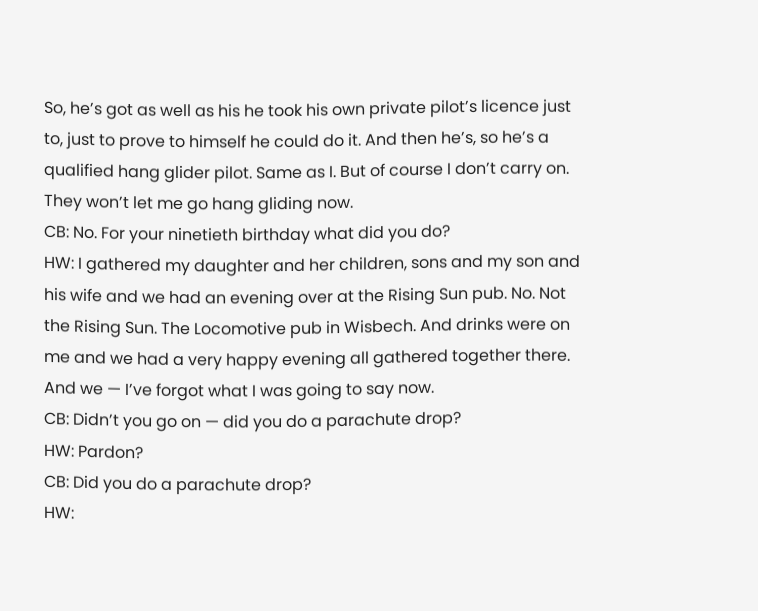So, he’s got as well as his he took his own private pilot’s licence just to, just to prove to himself he could do it. And then he’s, so he’s a qualified hang glider pilot. Same as I. But of course I don’t carry on. They won’t let me go hang gliding now.
CB: No. For your ninetieth birthday what did you do?
HW: I gathered my daughter and her children, sons and my son and his wife and we had an evening over at the Rising Sun pub. No. Not the Rising Sun. The Locomotive pub in Wisbech. And drinks were on me and we had a very happy evening all gathered together there. And we — I’ve forgot what I was going to say now.
CB: Didn’t you go on — did you do a parachute drop?
HW: Pardon?
CB: Did you do a parachute drop?
HW: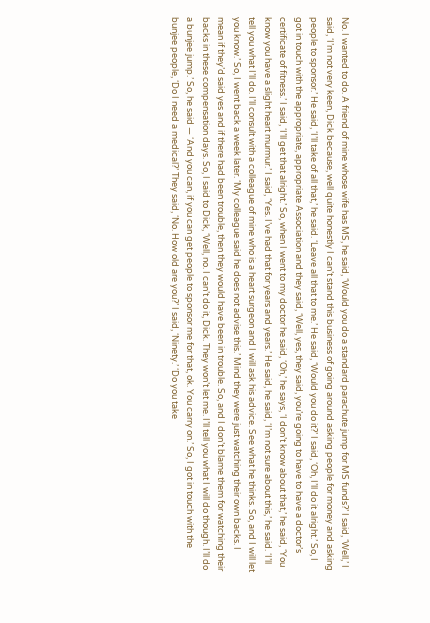No. I wanted to do. A friend of mine whose wife has MS, he said, ‘Would you do a standard parachute jump for MS funds?’ I said, ‘Well,’ I said, ‘I’m not very keen, Dick because, well quite honestly I can’t stand this business of going around asking people for money and asking people to sponsor.’ He said, ‘I’ll take of all that,’ he said. ‘Leave all that to me.’ He said, ‘Would you do it?’ I said, ‘Oh, I’ll do it alright.’ So, I got in touch with the appropriate, appropriate Association and they said, ‘Well, yes, they said, you’re going to have to have a doctor’s certificate of fitness.’ I said, ‘I’ll get that alright.’ So, when I went to my doctor he said, ‘Oh,’ he says, ‘I don’t know about that,’ he said, ‘You know you have a slight heart murmur.’ I said, ‘Yes. I’ve had that for years and years.’ He said, he said, ‘I’m not sure about this,’ he said. ‘I’ll tell you what I’ll do. I’ll consult with a colleague of mine who is a heart surgeon and I will ask his advice. See what he thinks. So, and I will let you know.’ So, I went back a week later. ‘My colleague said he does not advise this.’ Mind they were just watching their own backs. I mean if they’d said yes and if there had been trouble, then they would have been in trouble. So, and I don’t blame them for watching their backs in these compensation days. So, I said to Dick, ‘Well, no. I can’t do it, Dick. They won’t let me. I’ll tell you what I will do though. I’ll do a bunjee jump.’ So, he said — ‘And you can, if you can get people to sponsor me for that, ok. You carry on.’ So, I got in touch with the bunjee people, ‘Do I need a medical?’ They said, ‘No. How old are you?’ I said, ‘Ninety.’ ‘Do you take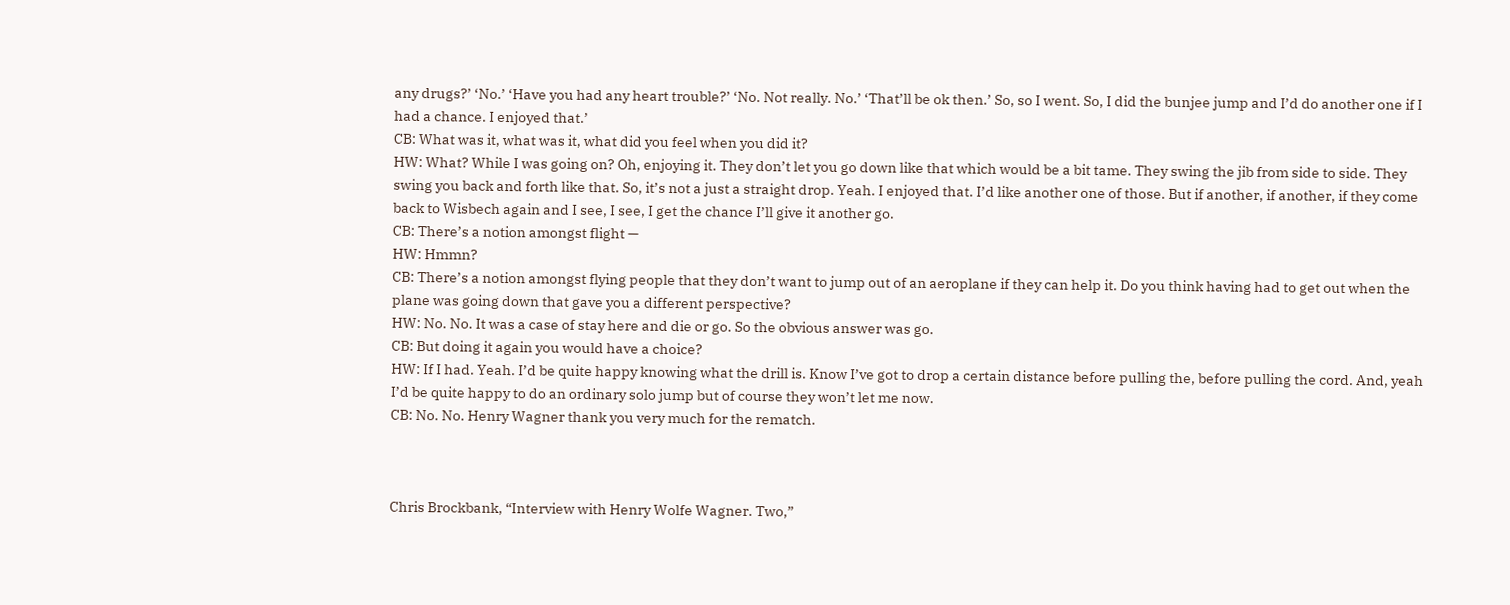any drugs?’ ‘No.’ ‘Have you had any heart trouble?’ ‘No. Not really. No.’ ‘That’ll be ok then.’ So, so I went. So, I did the bunjee jump and I’d do another one if I had a chance. I enjoyed that.’
CB: What was it, what was it, what did you feel when you did it?
HW: What? While I was going on? Oh, enjoying it. They don’t let you go down like that which would be a bit tame. They swing the jib from side to side. They swing you back and forth like that. So, it’s not a just a straight drop. Yeah. I enjoyed that. I’d like another one of those. But if another, if another, if they come back to Wisbech again and I see, I see, I get the chance I’ll give it another go.
CB: There’s a notion amongst flight —
HW: Hmmn?
CB: There’s a notion amongst flying people that they don’t want to jump out of an aeroplane if they can help it. Do you think having had to get out when the plane was going down that gave you a different perspective?
HW: No. No. It was a case of stay here and die or go. So the obvious answer was go.
CB: But doing it again you would have a choice?
HW: If I had. Yeah. I’d be quite happy knowing what the drill is. Know I’ve got to drop a certain distance before pulling the, before pulling the cord. And, yeah I’d be quite happy to do an ordinary solo jump but of course they won’t let me now.
CB: No. No. Henry Wagner thank you very much for the rematch.



Chris Brockbank, “Interview with Henry Wolfe Wagner. Two,”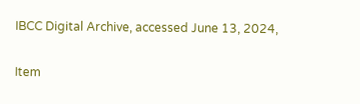IBCC Digital Archive, accessed June 13, 2024,

Item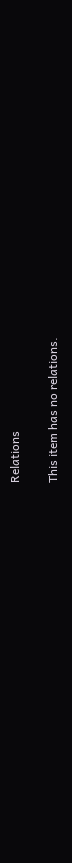Relations

This item has no relations.